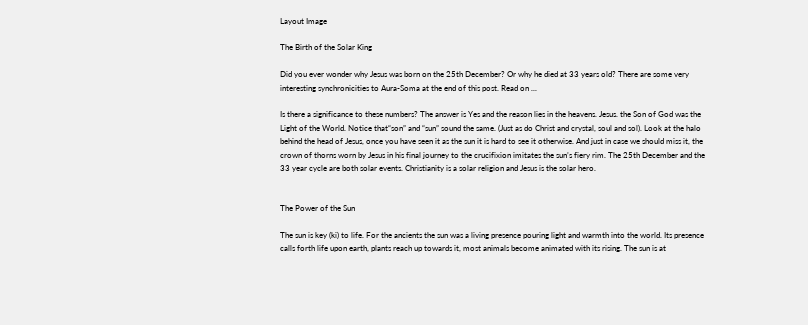Layout Image

The Birth of the Solar King

Did you ever wonder why Jesus was born on the 25th December? Or why he died at 33 years old? There are some very interesting synchronicities to Aura-Soma at the end of this post. Read on ...

Is there a significance to these numbers? The answer is Yes and the reason lies in the heavens. Jesus. the Son of God was the Light of the World. Notice that“son” and “sun” sound the same. (Just as do Christ and crystal, soul and sol). Look at the halo behind the head of Jesus, once you have seen it as the sun it is hard to see it otherwise. And just in case we should miss it, the crown of thorns worn by Jesus in his final journey to the crucifixion imitates the sun’s fiery rim. The 25th December and the 33 year cycle are both solar events. Christianity is a solar religion and Jesus is the solar hero.


The Power of the Sun

The sun is key (ki) to life. For the ancients the sun was a living presence pouring light and warmth into the world. Its presence calls forth life upon earth, plants reach up towards it, most animals become animated with its rising. The sun is at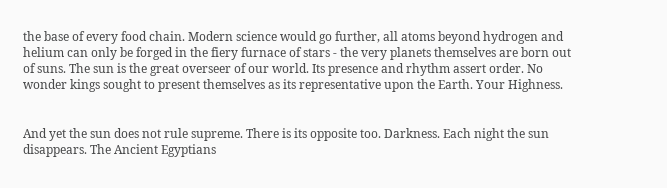the base of every food chain. Modern science would go further, all atoms beyond hydrogen and helium can only be forged in the fiery furnace of stars - the very planets themselves are born out of suns. The sun is the great overseer of our world. Its presence and rhythm assert order. No wonder kings sought to present themselves as its representative upon the Earth. Your Highness.


And yet the sun does not rule supreme. There is its opposite too. Darkness. Each night the sun disappears. The Ancient Egyptians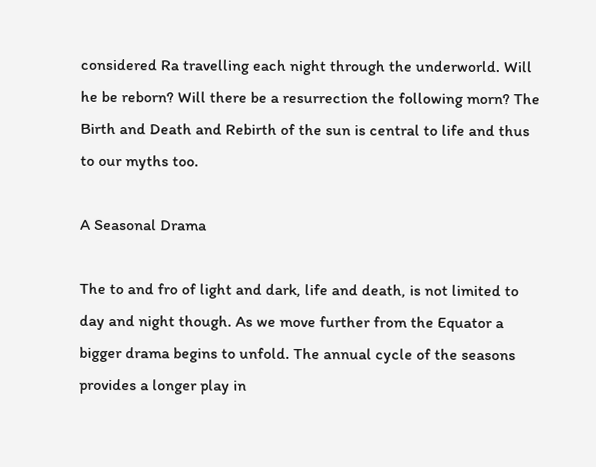considered Ra travelling each night through the underworld. Will he be reborn? Will there be a resurrection the following morn? The Birth and Death and Rebirth of the sun is central to life and thus to our myths too.

A Seasonal Drama

The to and fro of light and dark, life and death, is not limited to day and night though. As we move further from the Equator a bigger drama begins to unfold. The annual cycle of the seasons provides a longer play in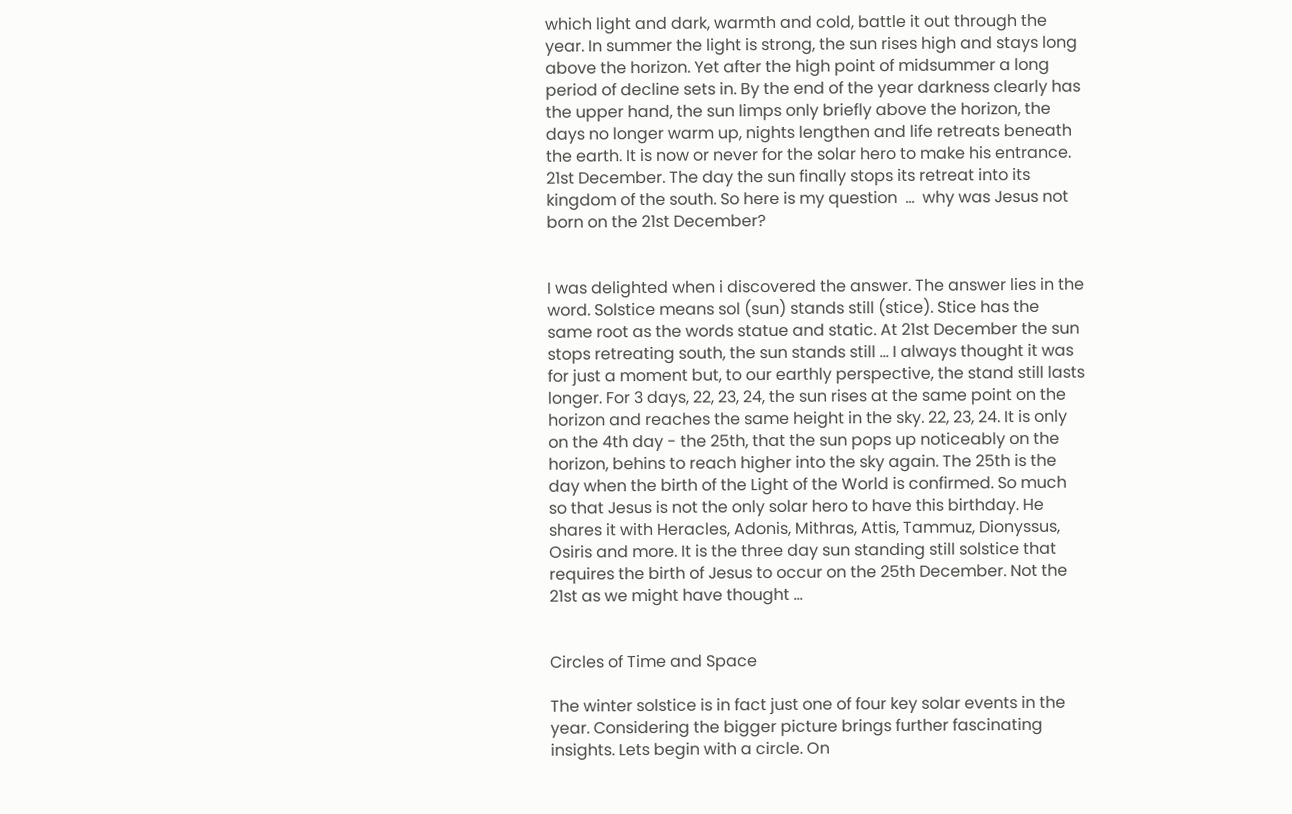which light and dark, warmth and cold, battle it out through the year. In summer the light is strong, the sun rises high and stays long above the horizon. Yet after the high point of midsummer a long period of decline sets in. By the end of the year darkness clearly has the upper hand, the sun limps only briefly above the horizon, the days no longer warm up, nights lengthen and life retreats beneath the earth. It is now or never for the solar hero to make his entrance. 21st December. The day the sun finally stops its retreat into its kingdom of the south. So here is my question  …  why was Jesus not born on the 21st December?


I was delighted when i discovered the answer. The answer lies in the word. Solstice means sol (sun) stands still (stice). Stice has the same root as the words statue and static. At 21st December the sun stops retreating south, the sun stands still … I always thought it was for just a moment but, to our earthly perspective, the stand still lasts longer. For 3 days, 22, 23, 24, the sun rises at the same point on the horizon and reaches the same height in the sky. 22, 23, 24. It is only on the 4th day - the 25th, that the sun pops up noticeably on the horizon, behins to reach higher into the sky again. The 25th is the day when the birth of the Light of the World is confirmed. So much so that Jesus is not the only solar hero to have this birthday. He shares it with Heracles, Adonis, Mithras, Attis, Tammuz, Dionyssus, Osiris and more. It is the three day sun standing still solstice that requires the birth of Jesus to occur on the 25th December. Not the 21st as we might have thought …


Circles of Time and Space

The winter solstice is in fact just one of four key solar events in the year. Considering the bigger picture brings further fascinating insights. Lets begin with a circle. On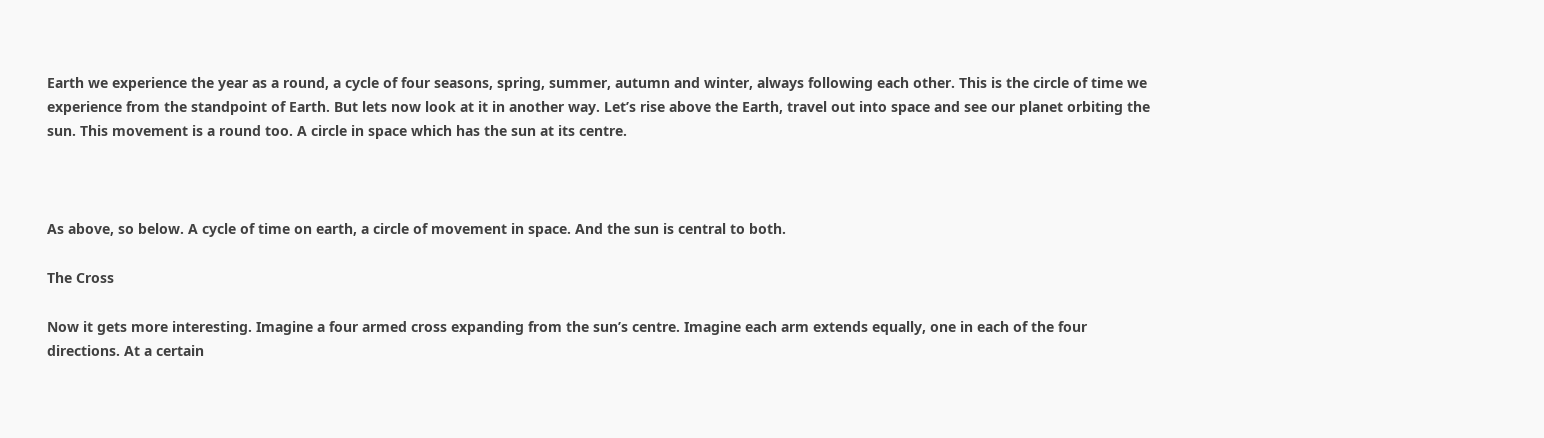Earth we experience the year as a round, a cycle of four seasons, spring, summer, autumn and winter, always following each other. This is the circle of time we experience from the standpoint of Earth. But lets now look at it in another way. Let’s rise above the Earth, travel out into space and see our planet orbiting the sun. This movement is a round too. A circle in space which has the sun at its centre.



As above, so below. A cycle of time on earth, a circle of movement in space. And the sun is central to both.

The Cross

Now it gets more interesting. Imagine a four armed cross expanding from the sun’s centre. Imagine each arm extends equally, one in each of the four directions. At a certain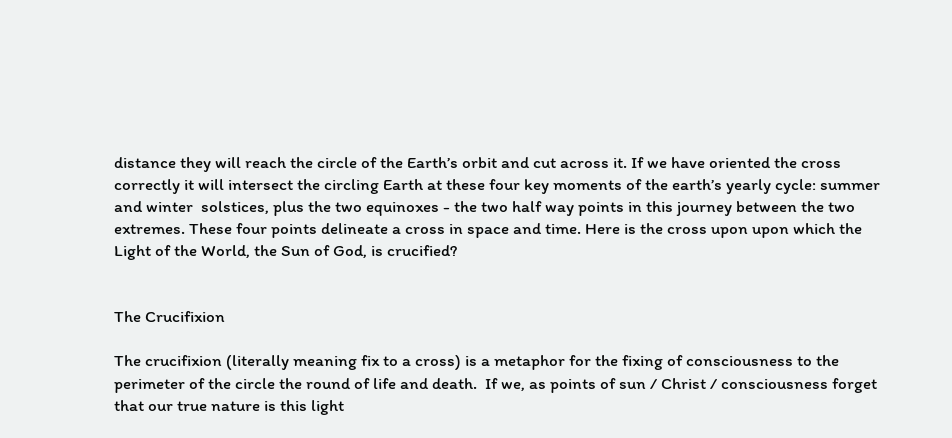distance they will reach the circle of the Earth’s orbit and cut across it. If we have oriented the cross correctly it will intersect the circling Earth at these four key moments of the earth’s yearly cycle: summer and winter  solstices, plus the two equinoxes - the two half way points in this journey between the two extremes. These four points delineate a cross in space and time. Here is the cross upon upon which the Light of the World, the Sun of God, is crucified?


The Crucifixion

The crucifixion (literally meaning fix to a cross) is a metaphor for the fixing of consciousness to the perimeter of the circle the round of life and death.  If we, as points of sun / Christ / consciousness forget that our true nature is this light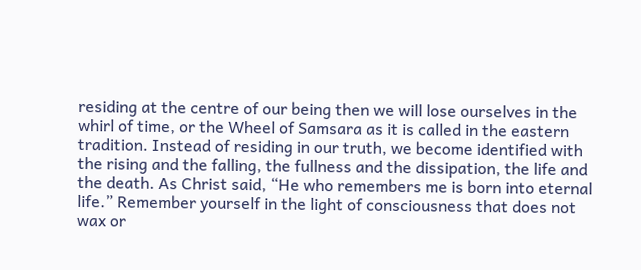residing at the centre of our being then we will lose ourselves in the whirl of time, or the Wheel of Samsara as it is called in the eastern tradition. Instead of residing in our truth, we become identified with the rising and the falling, the fullness and the dissipation, the life and the death. As Christ said, “He who remembers me is born into eternal life.” Remember yourself in the light of consciousness that does not wax or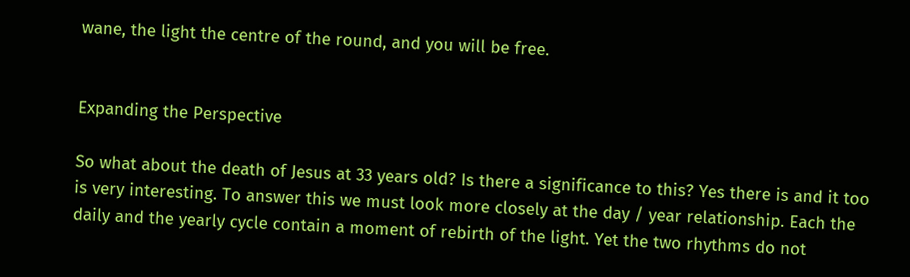wane, the light the centre of the round, and you will be free.


Expanding the Perspective

So what about the death of Jesus at 33 years old? Is there a significance to this? Yes there is and it too is very interesting. To answer this we must look more closely at the day / year relationship. Each the daily and the yearly cycle contain a moment of rebirth of the light. Yet the two rhythms do not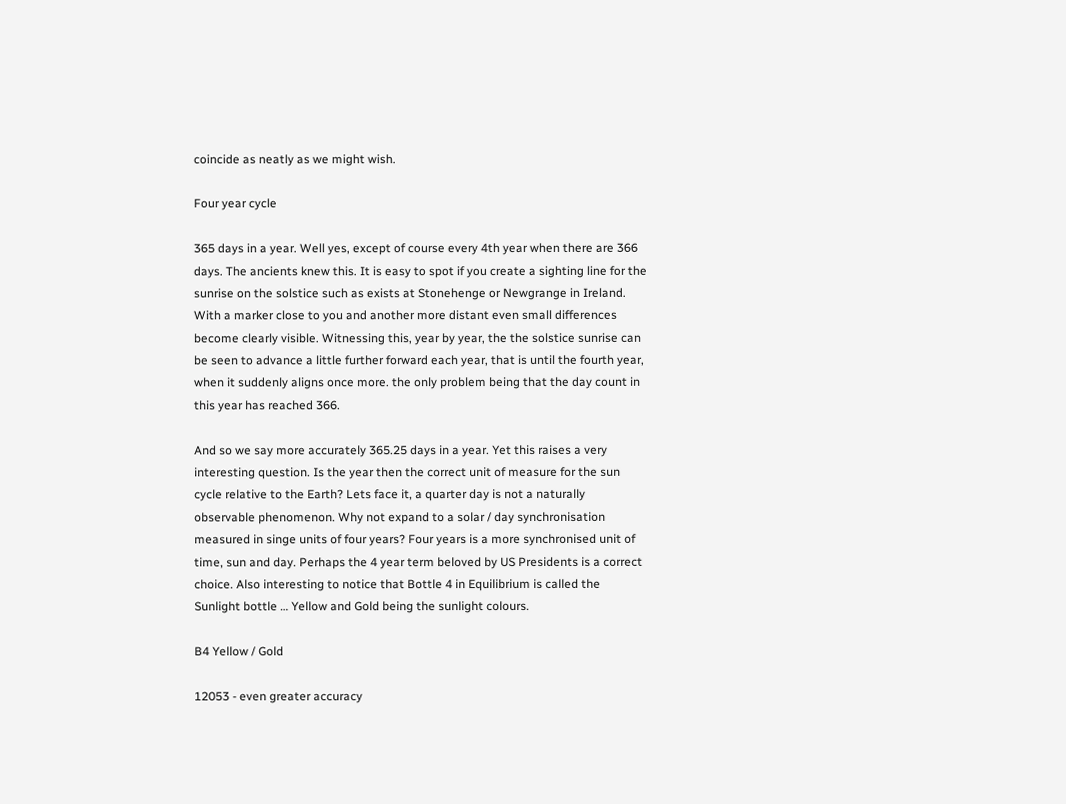coincide as neatly as we might wish.

Four year cycle

365 days in a year. Well yes, except of course every 4th year when there are 366 days. The ancients knew this. It is easy to spot if you create a sighting line for the sunrise on the solstice such as exists at Stonehenge or Newgrange in Ireland. With a marker close to you and another more distant even small differences become clearly visible. Witnessing this, year by year, the the solstice sunrise can be seen to advance a little further forward each year, that is until the fourth year, when it suddenly aligns once more. the only problem being that the day count in this year has reached 366.

And so we say more accurately 365.25 days in a year. Yet this raises a very interesting question. Is the year then the correct unit of measure for the sun cycle relative to the Earth? Lets face it, a quarter day is not a naturally observable phenomenon. Why not expand to a solar / day synchronisation measured in singe units of four years? Four years is a more synchronised unit of time, sun and day. Perhaps the 4 year term beloved by US Presidents is a correct choice. Also interesting to notice that Bottle 4 in Equilibrium is called the Sunlight bottle … Yellow and Gold being the sunlight colours.

B4 Yellow / Gold

12053 - even greater accuracy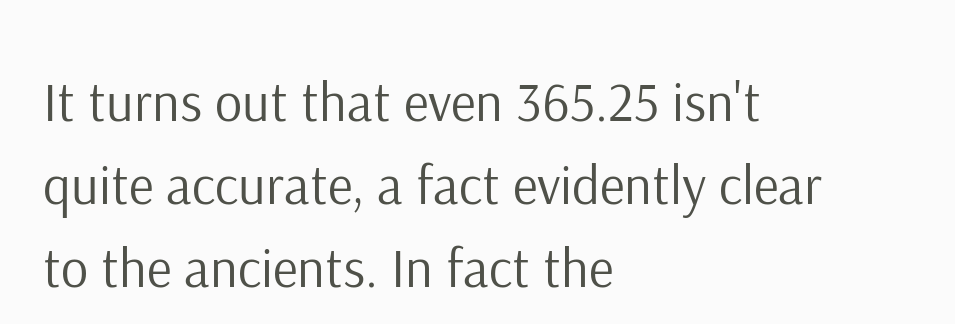It turns out that even 365.25 isn't quite accurate, a fact evidently clear to the ancients. In fact the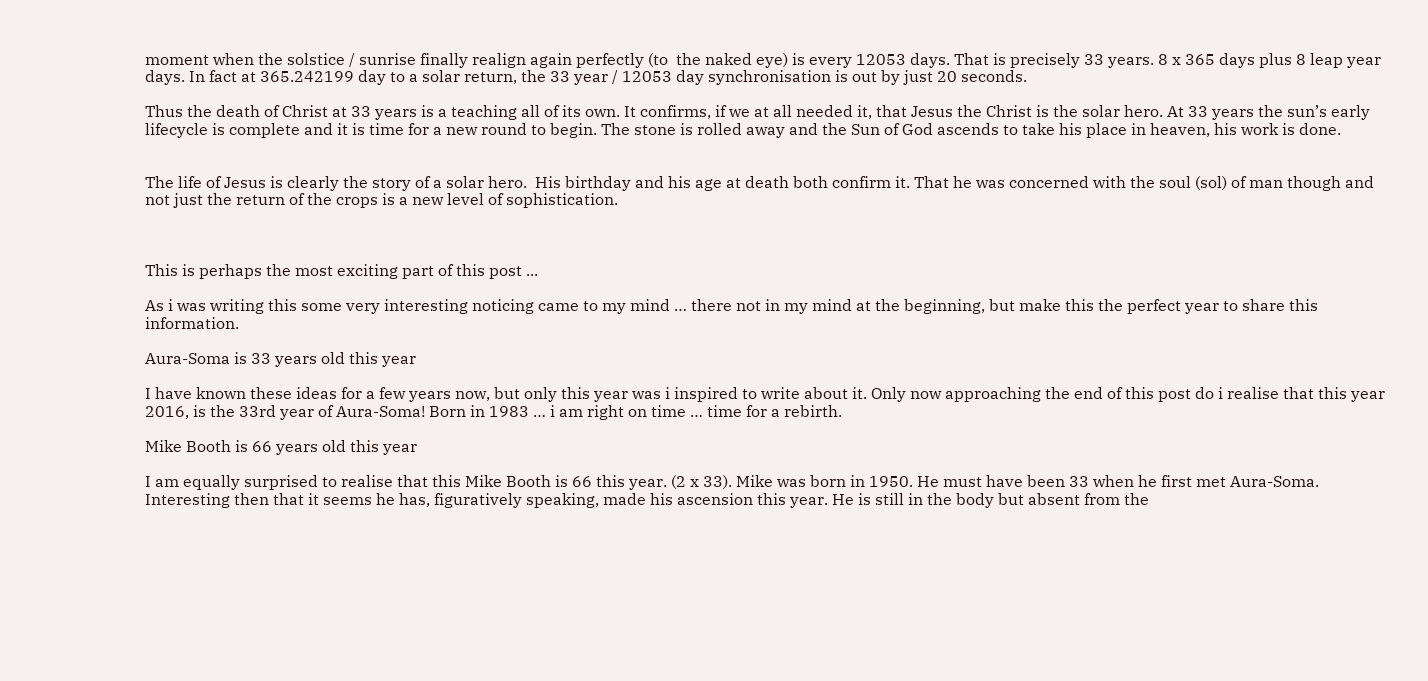moment when the solstice / sunrise finally realign again perfectly (to  the naked eye) is every 12053 days. That is precisely 33 years. 8 x 365 days plus 8 leap year days. In fact at 365.242199 day to a solar return, the 33 year / 12053 day synchronisation is out by just 20 seconds.

Thus the death of Christ at 33 years is a teaching all of its own. It confirms, if we at all needed it, that Jesus the Christ is the solar hero. At 33 years the sun’s early lifecycle is complete and it is time for a new round to begin. The stone is rolled away and the Sun of God ascends to take his place in heaven, his work is done.


The life of Jesus is clearly the story of a solar hero.  His birthday and his age at death both confirm it. That he was concerned with the soul (sol) of man though and not just the return of the crops is a new level of sophistication.



This is perhaps the most exciting part of this post ...

As i was writing this some very interesting noticing came to my mind … there not in my mind at the beginning, but make this the perfect year to share this information.

Aura-Soma is 33 years old this year

I have known these ideas for a few years now, but only this year was i inspired to write about it. Only now approaching the end of this post do i realise that this year 2016, is the 33rd year of Aura-Soma! Born in 1983 … i am right on time … time for a rebirth.

Mike Booth is 66 years old this year

I am equally surprised to realise that this Mike Booth is 66 this year. (2 x 33). Mike was born in 1950. He must have been 33 when he first met Aura-Soma. Interesting then that it seems he has, figuratively speaking, made his ascension this year. He is still in the body but absent from the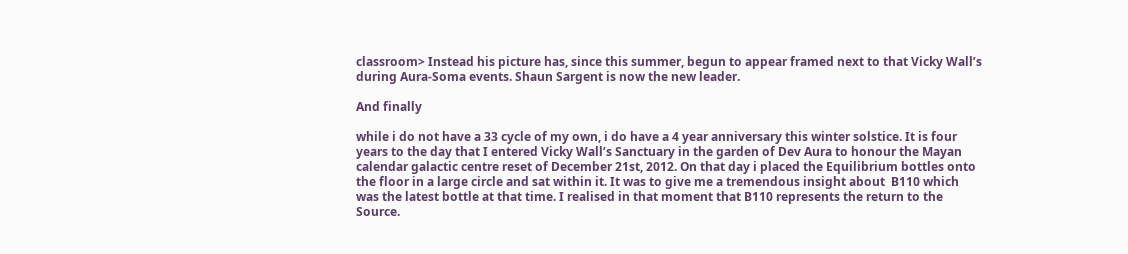classroom> Instead his picture has, since this summer, begun to appear framed next to that Vicky Wall’s during Aura-Soma events. Shaun Sargent is now the new leader.

And finally

while i do not have a 33 cycle of my own, i do have a 4 year anniversary this winter solstice. It is four years to the day that I entered Vicky Wall’s Sanctuary in the garden of Dev Aura to honour the Mayan calendar galactic centre reset of December 21st, 2012. On that day i placed the Equilibrium bottles onto the floor in a large circle and sat within it. It was to give me a tremendous insight about  B110 which was the latest bottle at that time. I realised in that moment that B110 represents the return to the Source.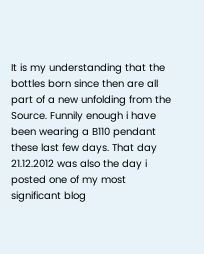It is my understanding that the bottles born since then are all part of a new unfolding from the Source. Funnily enough i have been wearing a B110 pendant these last few days. That day 21.12.2012 was also the day i posted one of my most significant blog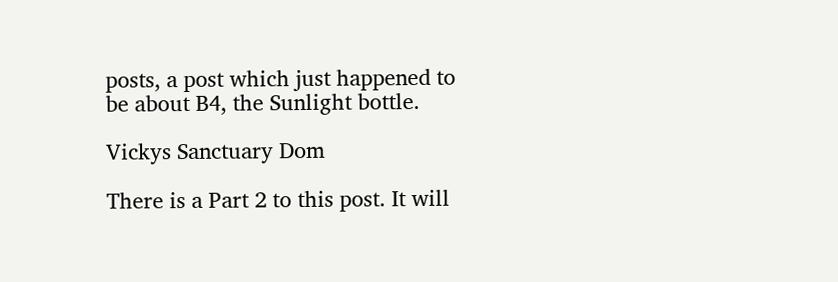posts, a post which just happened to be about B4, the Sunlight bottle.

Vickys Sanctuary Dom

There is a Part 2 to this post. It will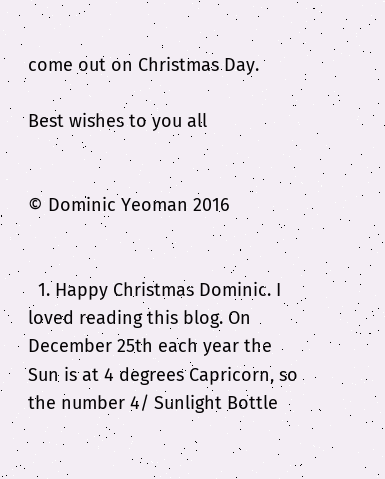come out on Christmas Day.

Best wishes to you all


© Dominic Yeoman 2016


  1. Happy Christmas Dominic. I loved reading this blog. On December 25th each year the Sun is at 4 degrees Capricorn, so the number 4/ Sunlight Bottle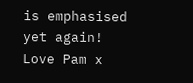is emphasised yet again! Love Pam x